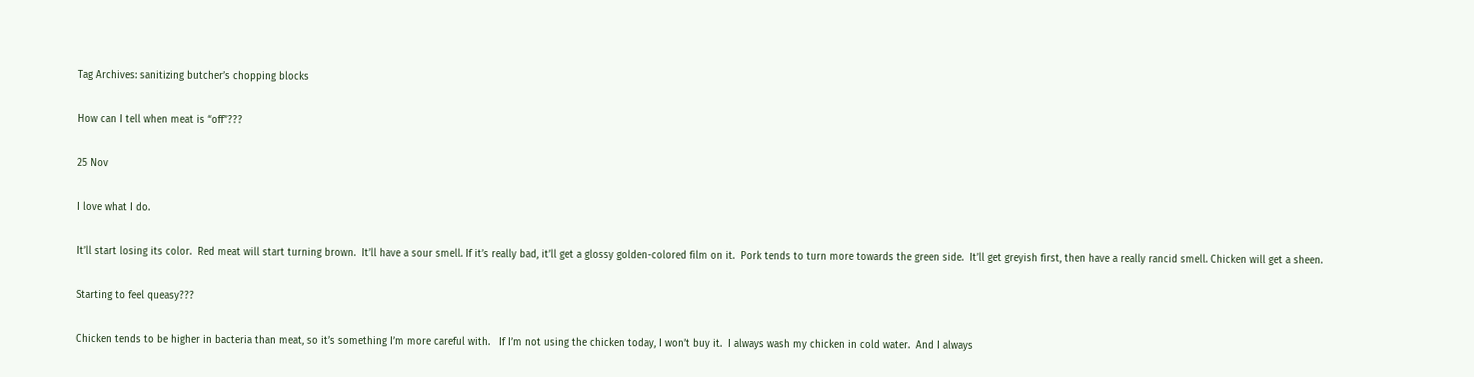Tag Archives: sanitizing butcher’s chopping blocks

How can I tell when meat is “off”???

25 Nov

I love what I do.

It’ll start losing its color.  Red meat will start turning brown.  It’ll have a sour smell. If it’s really bad, it’ll get a glossy golden-colored film on it.  Pork tends to turn more towards the green side.  It’ll get greyish first, then have a really rancid smell. Chicken will get a sheen.

Starting to feel queasy???

Chicken tends to be higher in bacteria than meat, so it’s something I’m more careful with.   If I’m not using the chicken today, I won’t buy it.  I always wash my chicken in cold water.  And I always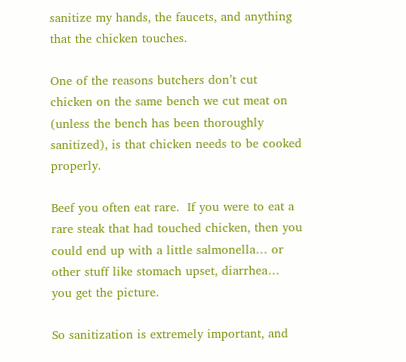sanitize my hands, the faucets, and anything that the chicken touches.

One of the reasons butchers don’t cut chicken on the same bench we cut meat on (unless the bench has been thoroughly sanitized), is that chicken needs to be cooked properly.

Beef you often eat rare.  If you were to eat a rare steak that had touched chicken, then you could end up with a little salmonella… or other stuff like stomach upset, diarrhea… you get the picture.

So sanitization is extremely important, and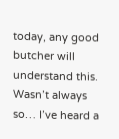today, any good butcher will understand this.  Wasn’t always so… I’ve heard a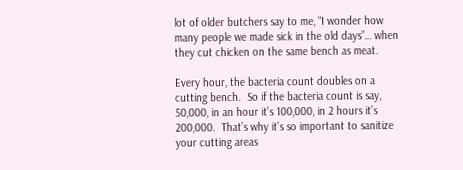lot of older butchers say to me, “I wonder how many people we made sick in the old days”… when they cut chicken on the same bench as meat.

Every hour, the bacteria count doubles on a cutting bench.  So if the bacteria count is say, 50,000, in an hour it’s 100,000, in 2 hours it’s 200,000.  That’s why it’s so important to sanitize your cutting areas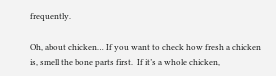frequently.

Oh, about chicken… If you want to check how fresh a chicken is, smell the bone parts first.  If it’s a whole chicken,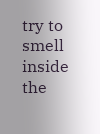try to smell inside the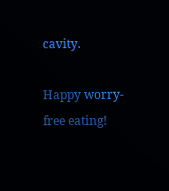cavity.

Happy worry-free eating!